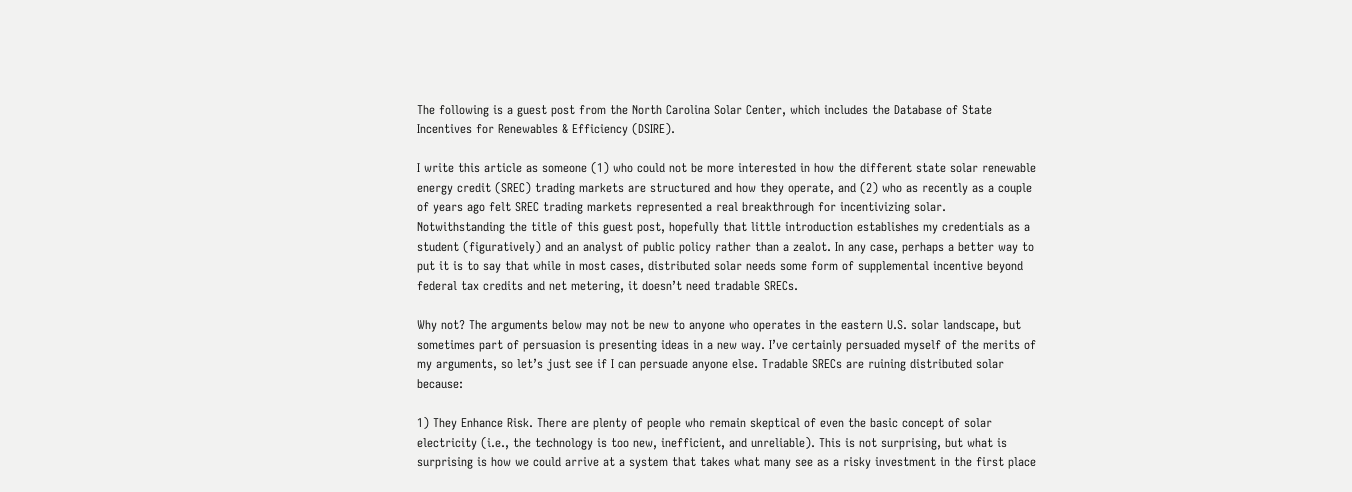The following is a guest post from the North Carolina Solar Center, which includes the Database of State Incentives for Renewables & Efficiency (DSIRE).

I write this article as someone (1) who could not be more interested in how the different state solar renewable energy credit (SREC) trading markets are structured and how they operate, and (2) who as recently as a couple of years ago felt SREC trading markets represented a real breakthrough for incentivizing solar. Notwithstanding the title of this guest post, hopefully that little introduction establishes my credentials as a student (figuratively) and an analyst of public policy rather than a zealot. In any case, perhaps a better way to put it is to say that while in most cases, distributed solar needs some form of supplemental incentive beyond federal tax credits and net metering, it doesn’t need tradable SRECs.

Why not? The arguments below may not be new to anyone who operates in the eastern U.S. solar landscape, but sometimes part of persuasion is presenting ideas in a new way. I’ve certainly persuaded myself of the merits of my arguments, so let’s just see if I can persuade anyone else. Tradable SRECs are ruining distributed solar because:

1) They Enhance Risk. There are plenty of people who remain skeptical of even the basic concept of solar electricity (i.e., the technology is too new, inefficient, and unreliable). This is not surprising, but what is surprising is how we could arrive at a system that takes what many see as a risky investment in the first place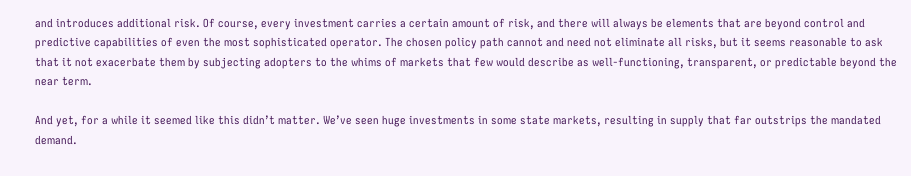and introduces additional risk. Of course, every investment carries a certain amount of risk, and there will always be elements that are beyond control and predictive capabilities of even the most sophisticated operator. The chosen policy path cannot and need not eliminate all risks, but it seems reasonable to ask that it not exacerbate them by subjecting adopters to the whims of markets that few would describe as well-functioning, transparent, or predictable beyond the near term.

And yet, for a while it seemed like this didn’t matter. We’ve seen huge investments in some state markets, resulting in supply that far outstrips the mandated demand.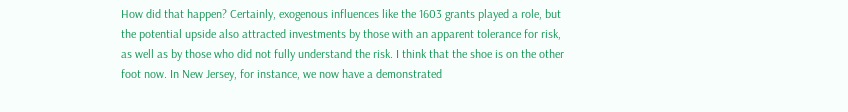How did that happen? Certainly, exogenous influences like the 1603 grants played a role, but the potential upside also attracted investments by those with an apparent tolerance for risk, as well as by those who did not fully understand the risk. I think that the shoe is on the other foot now. In New Jersey, for instance, we now have a demonstrated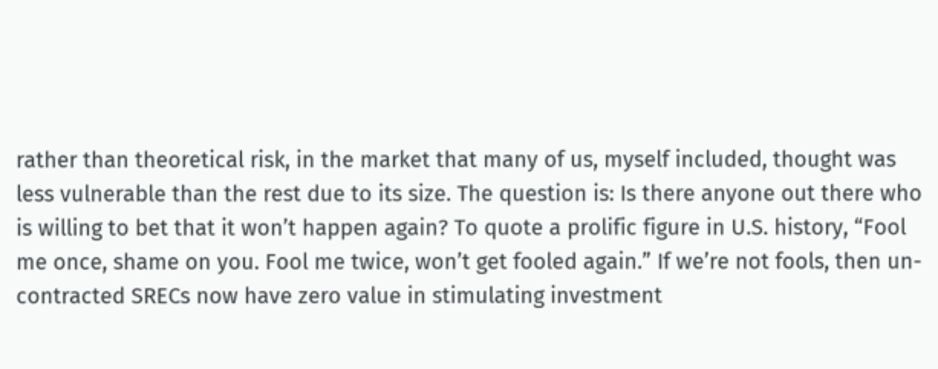rather than theoretical risk, in the market that many of us, myself included, thought was less vulnerable than the rest due to its size. The question is: Is there anyone out there who is willing to bet that it won’t happen again? To quote a prolific figure in U.S. history, “Fool me once, shame on you. Fool me twice, won’t get fooled again.” If we’re not fools, then un-contracted SRECs now have zero value in stimulating investment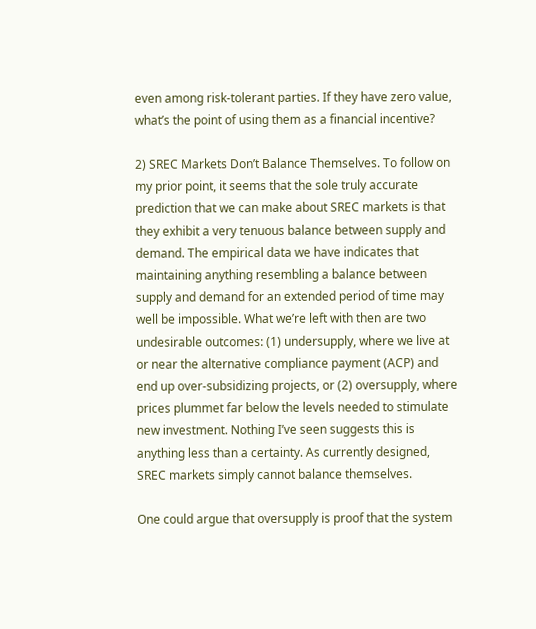even among risk-tolerant parties. If they have zero value, what’s the point of using them as a financial incentive?

2) SREC Markets Don’t Balance Themselves. To follow on my prior point, it seems that the sole truly accurate prediction that we can make about SREC markets is that they exhibit a very tenuous balance between supply and demand. The empirical data we have indicates that maintaining anything resembling a balance between supply and demand for an extended period of time may well be impossible. What we’re left with then are two undesirable outcomes: (1) undersupply, where we live at or near the alternative compliance payment (ACP) and end up over-subsidizing projects, or (2) oversupply, where prices plummet far below the levels needed to stimulate new investment. Nothing I’ve seen suggests this is anything less than a certainty. As currently designed, SREC markets simply cannot balance themselves.

One could argue that oversupply is proof that the system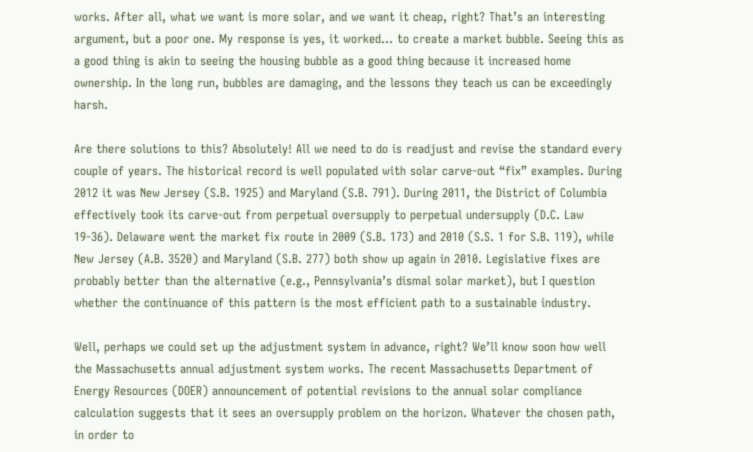works. After all, what we want is more solar, and we want it cheap, right? That’s an interesting argument, but a poor one. My response is yes, it worked… to create a market bubble. Seeing this as a good thing is akin to seeing the housing bubble as a good thing because it increased home ownership. In the long run, bubbles are damaging, and the lessons they teach us can be exceedingly harsh.

Are there solutions to this? Absolutely! All we need to do is readjust and revise the standard every couple of years. The historical record is well populated with solar carve-out “fix” examples. During 2012 it was New Jersey (S.B. 1925) and Maryland (S.B. 791). During 2011, the District of Columbia effectively took its carve-out from perpetual oversupply to perpetual undersupply (D.C. Law 19-36). Delaware went the market fix route in 2009 (S.B. 173) and 2010 (S.S. 1 for S.B. 119), while New Jersey (A.B. 3520) and Maryland (S.B. 277) both show up again in 2010. Legislative fixes are probably better than the alternative (e.g., Pennsylvania’s dismal solar market), but I question whether the continuance of this pattern is the most efficient path to a sustainable industry.

Well, perhaps we could set up the adjustment system in advance, right? We’ll know soon how well the Massachusetts annual adjustment system works. The recent Massachusetts Department of Energy Resources (DOER) announcement of potential revisions to the annual solar compliance calculation suggests that it sees an oversupply problem on the horizon. Whatever the chosen path, in order to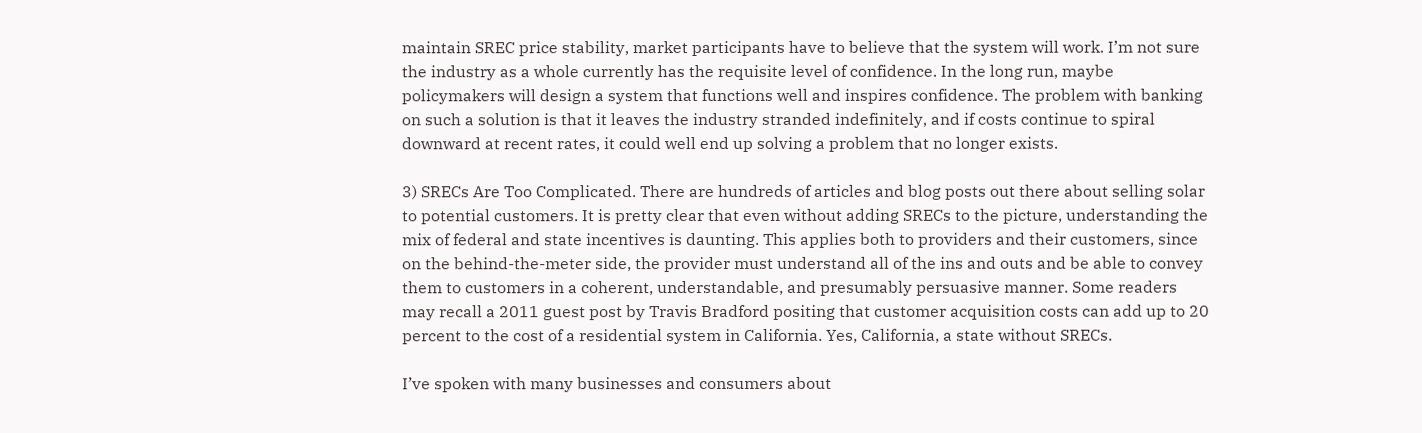maintain SREC price stability, market participants have to believe that the system will work. I’m not sure the industry as a whole currently has the requisite level of confidence. In the long run, maybe policymakers will design a system that functions well and inspires confidence. The problem with banking on such a solution is that it leaves the industry stranded indefinitely, and if costs continue to spiral downward at recent rates, it could well end up solving a problem that no longer exists.

3) SRECs Are Too Complicated. There are hundreds of articles and blog posts out there about selling solar to potential customers. It is pretty clear that even without adding SRECs to the picture, understanding the mix of federal and state incentives is daunting. This applies both to providers and their customers, since on the behind-the-meter side, the provider must understand all of the ins and outs and be able to convey them to customers in a coherent, understandable, and presumably persuasive manner. Some readers may recall a 2011 guest post by Travis Bradford positing that customer acquisition costs can add up to 20 percent to the cost of a residential system in California. Yes, California, a state without SRECs.

I’ve spoken with many businesses and consumers about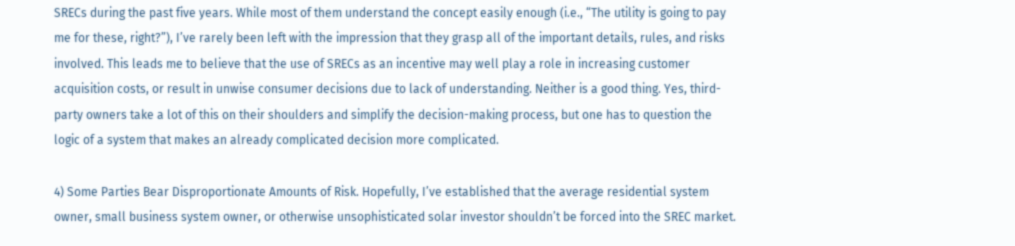SRECs during the past five years. While most of them understand the concept easily enough (i.e., “The utility is going to pay me for these, right?”), I’ve rarely been left with the impression that they grasp all of the important details, rules, and risks involved. This leads me to believe that the use of SRECs as an incentive may well play a role in increasing customer acquisition costs, or result in unwise consumer decisions due to lack of understanding. Neither is a good thing. Yes, third-party owners take a lot of this on their shoulders and simplify the decision-making process, but one has to question the logic of a system that makes an already complicated decision more complicated.

4) Some Parties Bear Disproportionate Amounts of Risk. Hopefully, I’ve established that the average residential system owner, small business system owner, or otherwise unsophisticated solar investor shouldn’t be forced into the SREC market.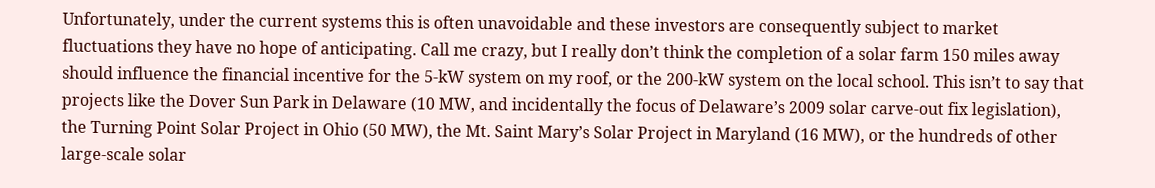Unfortunately, under the current systems this is often unavoidable and these investors are consequently subject to market fluctuations they have no hope of anticipating. Call me crazy, but I really don’t think the completion of a solar farm 150 miles away should influence the financial incentive for the 5-kW system on my roof, or the 200-kW system on the local school. This isn’t to say that projects like the Dover Sun Park in Delaware (10 MW, and incidentally the focus of Delaware’s 2009 solar carve-out fix legislation), the Turning Point Solar Project in Ohio (50 MW), the Mt. Saint Mary’s Solar Project in Maryland (16 MW), or the hundreds of other large-scale solar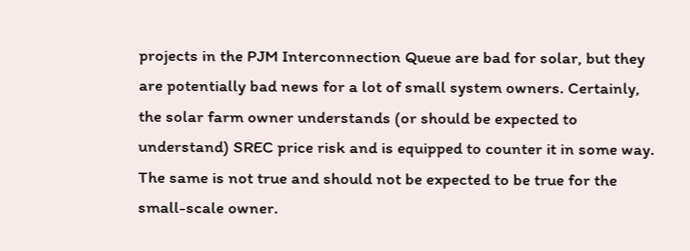projects in the PJM Interconnection Queue are bad for solar, but they are potentially bad news for a lot of small system owners. Certainly, the solar farm owner understands (or should be expected to understand) SREC price risk and is equipped to counter it in some way. The same is not true and should not be expected to be true for the small-scale owner.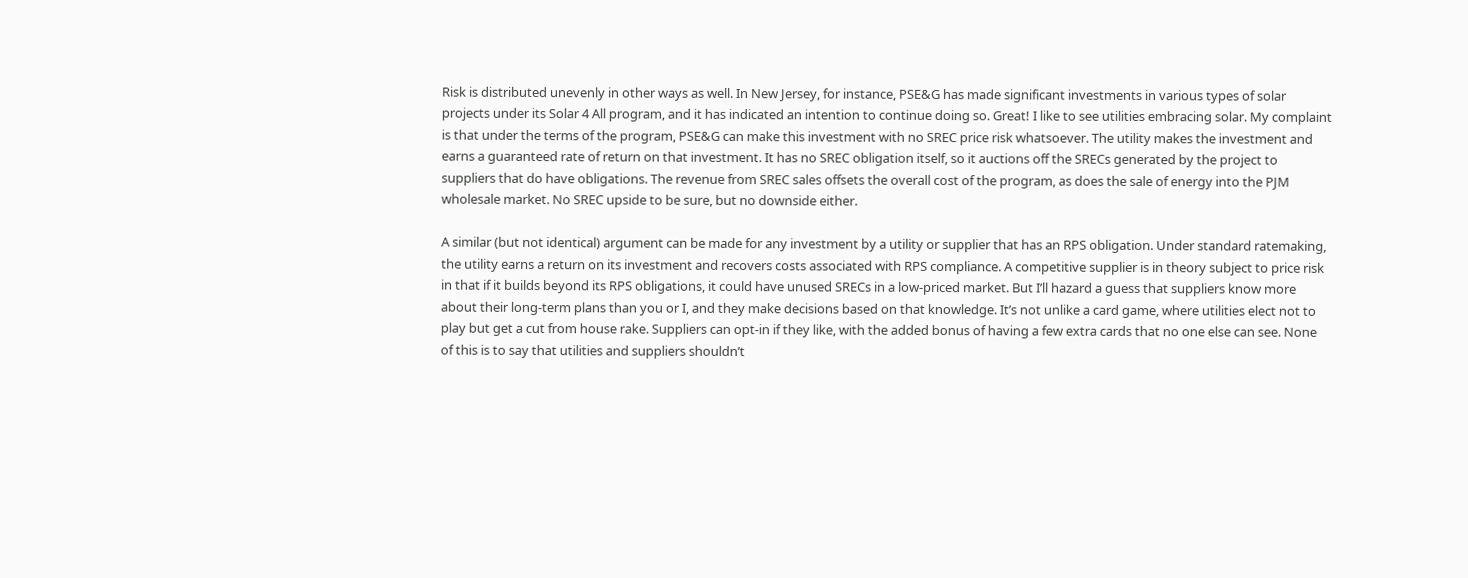Risk is distributed unevenly in other ways as well. In New Jersey, for instance, PSE&G has made significant investments in various types of solar projects under its Solar 4 All program, and it has indicated an intention to continue doing so. Great! I like to see utilities embracing solar. My complaint is that under the terms of the program, PSE&G can make this investment with no SREC price risk whatsoever. The utility makes the investment and earns a guaranteed rate of return on that investment. It has no SREC obligation itself, so it auctions off the SRECs generated by the project to suppliers that do have obligations. The revenue from SREC sales offsets the overall cost of the program, as does the sale of energy into the PJM wholesale market. No SREC upside to be sure, but no downside either.

A similar (but not identical) argument can be made for any investment by a utility or supplier that has an RPS obligation. Under standard ratemaking, the utility earns a return on its investment and recovers costs associated with RPS compliance. A competitive supplier is in theory subject to price risk in that if it builds beyond its RPS obligations, it could have unused SRECs in a low-priced market. But I’ll hazard a guess that suppliers know more about their long-term plans than you or I, and they make decisions based on that knowledge. It’s not unlike a card game, where utilities elect not to play but get a cut from house rake. Suppliers can opt-in if they like, with the added bonus of having a few extra cards that no one else can see. None of this is to say that utilities and suppliers shouldn’t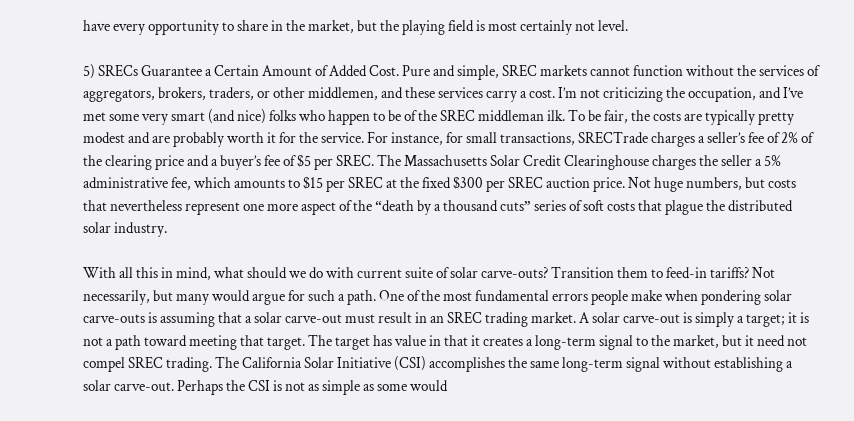have every opportunity to share in the market, but the playing field is most certainly not level.

5) SRECs Guarantee a Certain Amount of Added Cost. Pure and simple, SREC markets cannot function without the services of aggregators, brokers, traders, or other middlemen, and these services carry a cost. I’m not criticizing the occupation, and I’ve met some very smart (and nice) folks who happen to be of the SREC middleman ilk. To be fair, the costs are typically pretty modest and are probably worth it for the service. For instance, for small transactions, SRECTrade charges a seller’s fee of 2% of the clearing price and a buyer’s fee of $5 per SREC. The Massachusetts Solar Credit Clearinghouse charges the seller a 5% administrative fee, which amounts to $15 per SREC at the fixed $300 per SREC auction price. Not huge numbers, but costs that nevertheless represent one more aspect of the “death by a thousand cuts” series of soft costs that plague the distributed solar industry.

With all this in mind, what should we do with current suite of solar carve-outs? Transition them to feed-in tariffs? Not necessarily, but many would argue for such a path. One of the most fundamental errors people make when pondering solar carve-outs is assuming that a solar carve-out must result in an SREC trading market. A solar carve-out is simply a target; it is not a path toward meeting that target. The target has value in that it creates a long-term signal to the market, but it need not compel SREC trading. The California Solar Initiative (CSI) accomplishes the same long-term signal without establishing a solar carve-out. Perhaps the CSI is not as simple as some would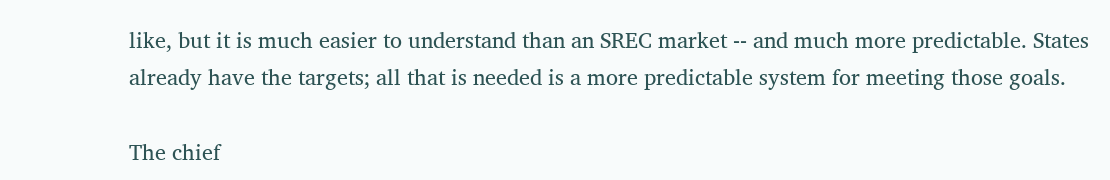like, but it is much easier to understand than an SREC market -- and much more predictable. States already have the targets; all that is needed is a more predictable system for meeting those goals.

The chief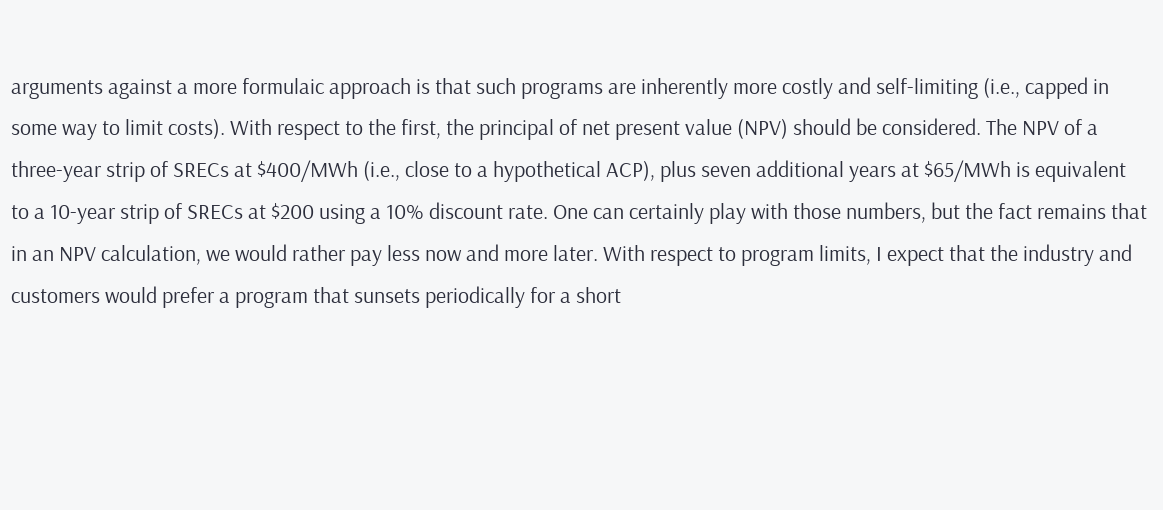arguments against a more formulaic approach is that such programs are inherently more costly and self-limiting (i.e., capped in some way to limit costs). With respect to the first, the principal of net present value (NPV) should be considered. The NPV of a three-year strip of SRECs at $400/MWh (i.e., close to a hypothetical ACP), plus seven additional years at $65/MWh is equivalent to a 10-year strip of SRECs at $200 using a 10% discount rate. One can certainly play with those numbers, but the fact remains that in an NPV calculation, we would rather pay less now and more later. With respect to program limits, I expect that the industry and customers would prefer a program that sunsets periodically for a short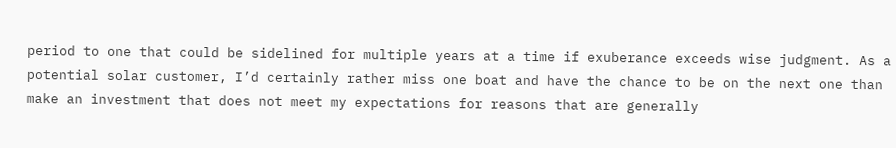period to one that could be sidelined for multiple years at a time if exuberance exceeds wise judgment. As a potential solar customer, I’d certainly rather miss one boat and have the chance to be on the next one than make an investment that does not meet my expectations for reasons that are generally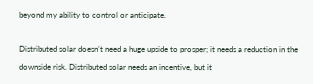beyond my ability to control or anticipate.

Distributed solar doesn’t need a huge upside to prosper; it needs a reduction in the downside risk. Distributed solar needs an incentive, but it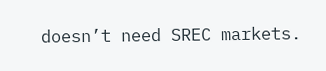doesn’t need SREC markets.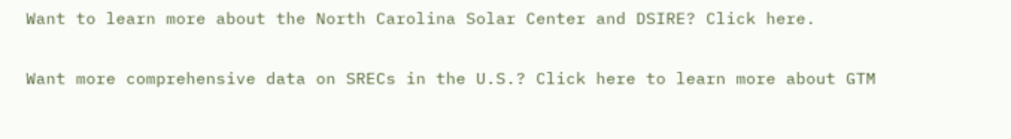Want to learn more about the North Carolina Solar Center and DSIRE? Click here.

Want more comprehensive data on SRECs in the U.S.? Click here to learn more about GTM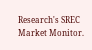Research's SREC Market Monitor.